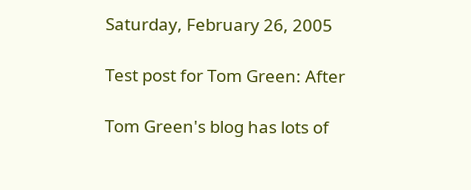Saturday, February 26, 2005

Test post for Tom Green: After

Tom Green's blog has lots of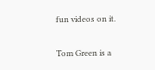fun videos on it.

Tom Green is a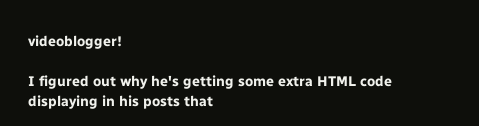videoblogger!

I figured out why he's getting some extra HTML code displaying in his posts that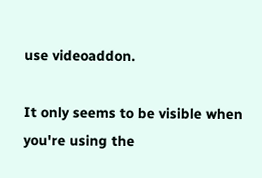use videoaddon.

It only seems to be visible when you're using the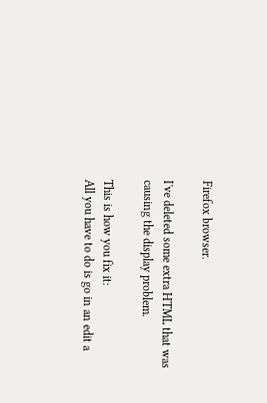Firefox browser.

I've deleted some extra HTML that was causing the display problem.

This is how you fix it:
All you have to do is go in an edit a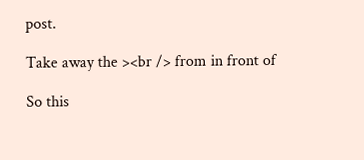post.

Take away the ><br /> from in front of

So this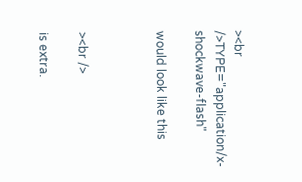><br />TYPE="application/x-shockwave-flash"

would look like this



><br />

is extra.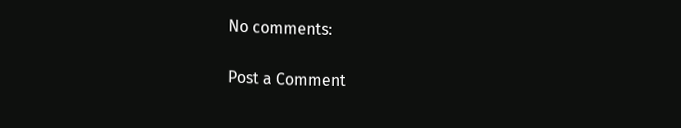No comments:

Post a Comment